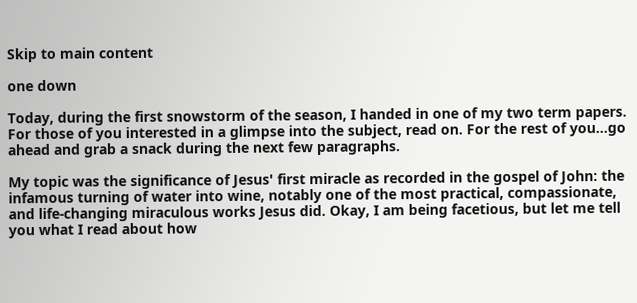Skip to main content

one down

Today, during the first snowstorm of the season, I handed in one of my two term papers. For those of you interested in a glimpse into the subject, read on. For the rest of you...go ahead and grab a snack during the next few paragraphs.

My topic was the significance of Jesus' first miracle as recorded in the gospel of John: the infamous turning of water into wine, notably one of the most practical, compassionate, and life-changing miraculous works Jesus did. Okay, I am being facetious, but let me tell you what I read about how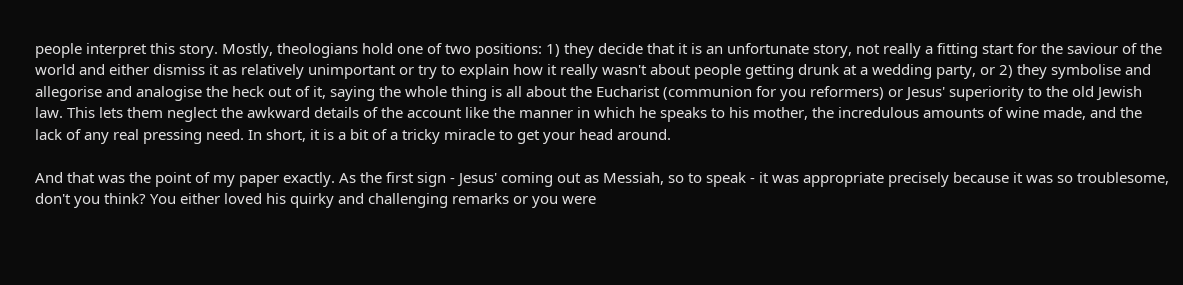people interpret this story. Mostly, theologians hold one of two positions: 1) they decide that it is an unfortunate story, not really a fitting start for the saviour of the world and either dismiss it as relatively unimportant or try to explain how it really wasn't about people getting drunk at a wedding party, or 2) they symbolise and allegorise and analogise the heck out of it, saying the whole thing is all about the Eucharist (communion for you reformers) or Jesus' superiority to the old Jewish law. This lets them neglect the awkward details of the account like the manner in which he speaks to his mother, the incredulous amounts of wine made, and the lack of any real pressing need. In short, it is a bit of a tricky miracle to get your head around.

And that was the point of my paper exactly. As the first sign - Jesus' coming out as Messiah, so to speak - it was appropriate precisely because it was so troublesome, don't you think? You either loved his quirky and challenging remarks or you were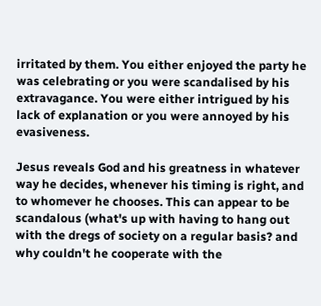irritated by them. You either enjoyed the party he was celebrating or you were scandalised by his extravagance. You were either intrigued by his lack of explanation or you were annoyed by his evasiveness.

Jesus reveals God and his greatness in whatever way he decides, whenever his timing is right, and to whomever he chooses. This can appear to be scandalous (what's up with having to hang out with the dregs of society on a regular basis? and why couldn't he cooperate with the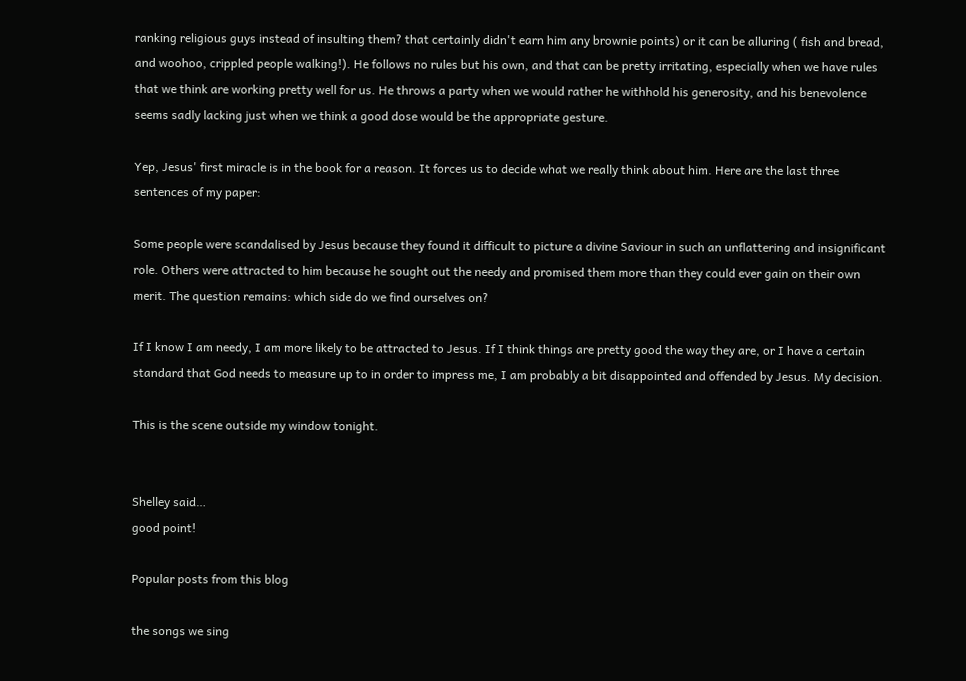ranking religious guys instead of insulting them? that certainly didn't earn him any brownie points) or it can be alluring ( fish and bread, and woohoo, crippled people walking!). He follows no rules but his own, and that can be pretty irritating, especially when we have rules that we think are working pretty well for us. He throws a party when we would rather he withhold his generosity, and his benevolence seems sadly lacking just when we think a good dose would be the appropriate gesture.

Yep, Jesus' first miracle is in the book for a reason. It forces us to decide what we really think about him. Here are the last three sentences of my paper:

Some people were scandalised by Jesus because they found it difficult to picture a divine Saviour in such an unflattering and insignificant role. Others were attracted to him because he sought out the needy and promised them more than they could ever gain on their own merit. The question remains: which side do we find ourselves on?

If I know I am needy, I am more likely to be attracted to Jesus. If I think things are pretty good the way they are, or I have a certain standard that God needs to measure up to in order to impress me, I am probably a bit disappointed and offended by Jesus. My decision.

This is the scene outside my window tonight.


Shelley said…
good point!

Popular posts from this blog

the songs we sing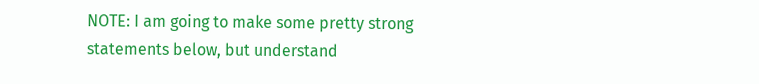NOTE: I am going to make some pretty strong statements below, but understand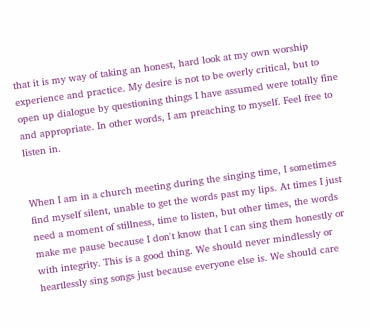that it is my way of taking an honest, hard look at my own worship experience and practice. My desire is not to be overly critical, but to open up dialogue by questioning things I have assumed were totally fine and appropriate. In other words, I am preaching to myself. Feel free to listen in.


When I am in a church meeting during the singing time, I sometimes find myself silent, unable to get the words past my lips. At times I just need a moment of stillness, time to listen, but other times, the words make me pause because I don't know that I can sing them honestly or with integrity. This is a good thing. We should never mindlessly or heartlessly sing songs just because everyone else is. We should care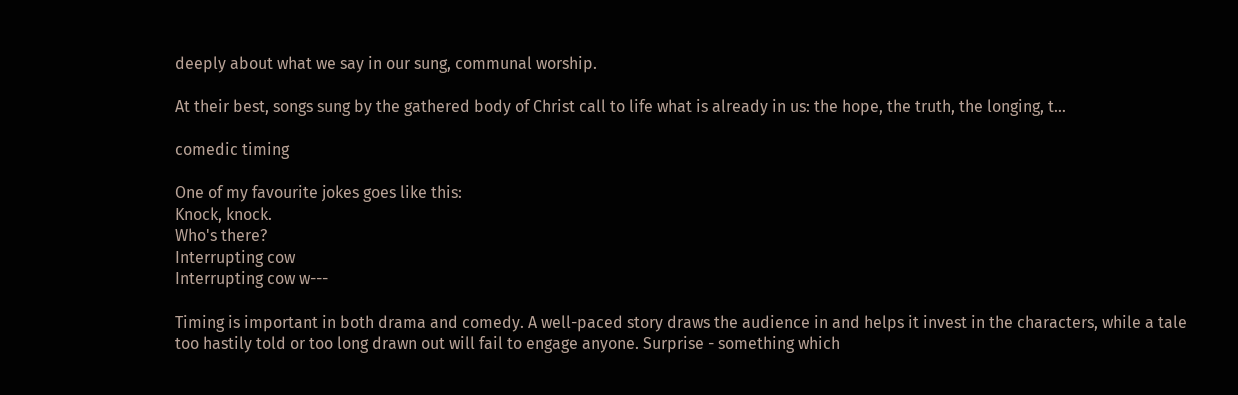deeply about what we say in our sung, communal worship.

At their best, songs sung by the gathered body of Christ call to life what is already in us: the hope, the truth, the longing, t…

comedic timing

One of my favourite jokes goes like this:
Knock, knock.
Who's there?
Interrupting cow
Interrupting cow w---

Timing is important in both drama and comedy. A well-paced story draws the audience in and helps it invest in the characters, while a tale too hastily told or too long drawn out will fail to engage anyone. Surprise - something which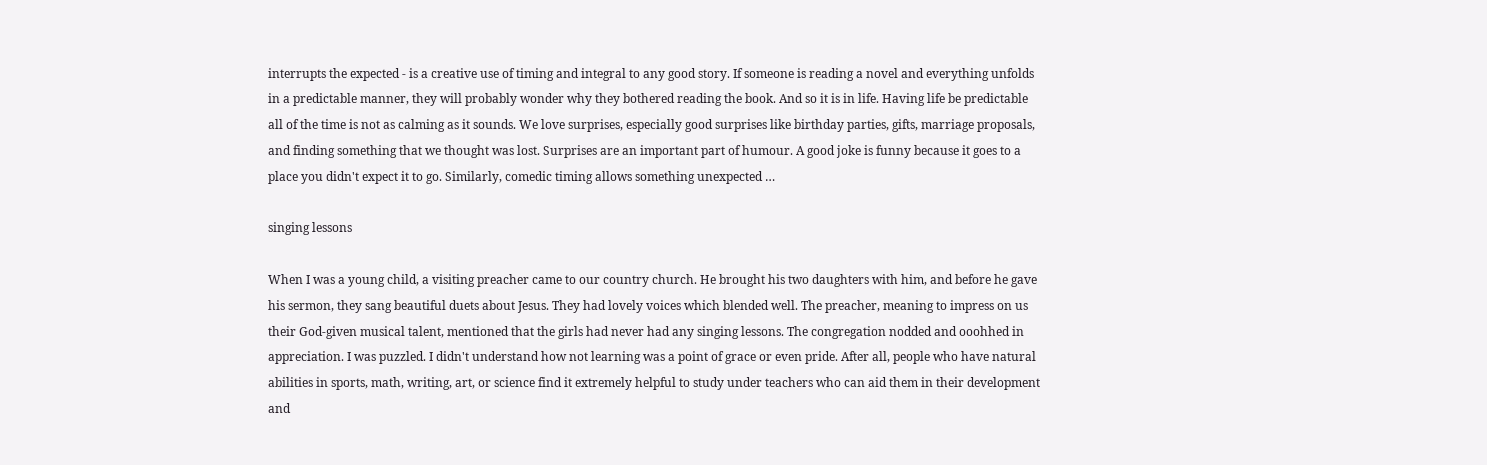interrupts the expected - is a creative use of timing and integral to any good story. If someone is reading a novel and everything unfolds in a predictable manner, they will probably wonder why they bothered reading the book. And so it is in life. Having life be predictable all of the time is not as calming as it sounds. We love surprises, especially good surprises like birthday parties, gifts, marriage proposals, and finding something that we thought was lost. Surprises are an important part of humour. A good joke is funny because it goes to a place you didn't expect it to go. Similarly, comedic timing allows something unexpected …

singing lessons

When I was a young child, a visiting preacher came to our country church. He brought his two daughters with him, and before he gave his sermon, they sang beautiful duets about Jesus. They had lovely voices which blended well. The preacher, meaning to impress on us their God-given musical talent, mentioned that the girls had never had any singing lessons. The congregation nodded and ooohhed in appreciation. I was puzzled. I didn't understand how not learning was a point of grace or even pride. After all, people who have natural abilities in sports, math, writing, art, or science find it extremely helpful to study under teachers who can aid them in their development and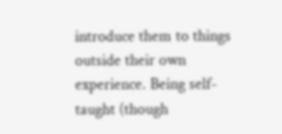introduce them to things outside their own experience. Being self-taught (though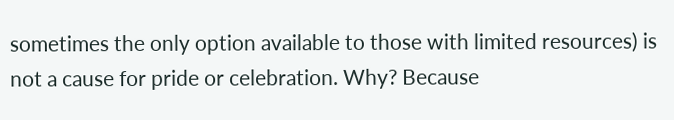sometimes the only option available to those with limited resources) is not a cause for pride or celebration. Why? Because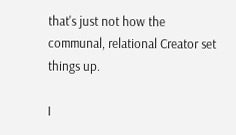that's just not how the communal, relational Creator set things up.

I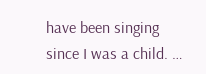have been singing since I was a child. …